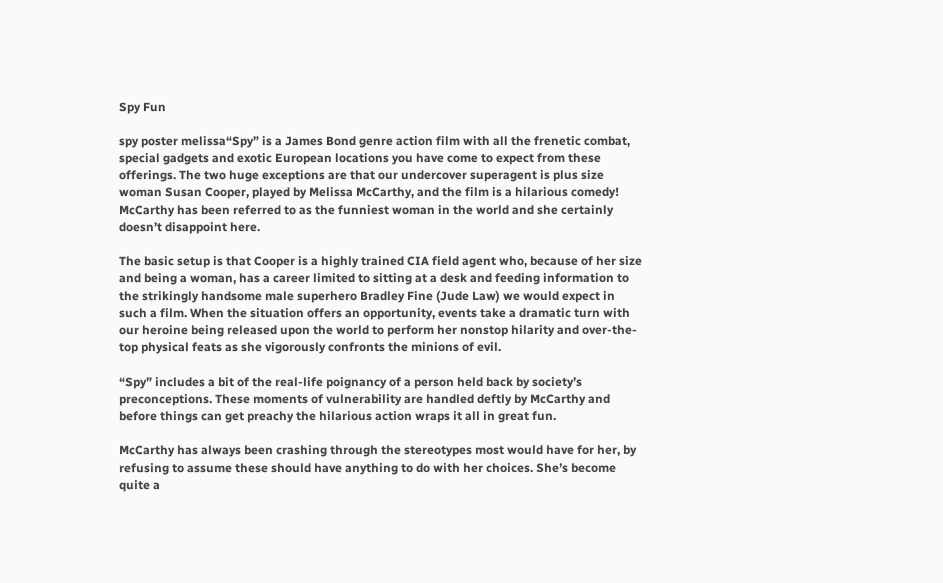Spy Fun

spy poster melissa“Spy” is a James Bond genre action film with all the frenetic combat, special gadgets and exotic European locations you have come to expect from these offerings. The two huge exceptions are that our undercover superagent is plus size woman Susan Cooper, played by Melissa McCarthy, and the film is a hilarious comedy! McCarthy has been referred to as the funniest woman in the world and she certainly doesn’t disappoint here.

The basic setup is that Cooper is a highly trained CIA field agent who, because of her size and being a woman, has a career limited to sitting at a desk and feeding information to the strikingly handsome male superhero Bradley Fine (Jude Law) we would expect in such a film. When the situation offers an opportunity, events take a dramatic turn with our heroine being released upon the world to perform her nonstop hilarity and over-the-top physical feats as she vigorously confronts the minions of evil.

“Spy” includes a bit of the real-life poignancy of a person held back by society’s preconceptions. These moments of vulnerability are handled deftly by McCarthy and before things can get preachy the hilarious action wraps it all in great fun.

McCarthy has always been crashing through the stereotypes most would have for her, by refusing to assume these should have anything to do with her choices. She’s become quite a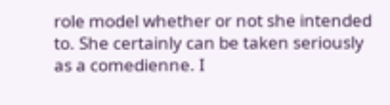role model whether or not she intended to. She certainly can be taken seriously as a comedienne. I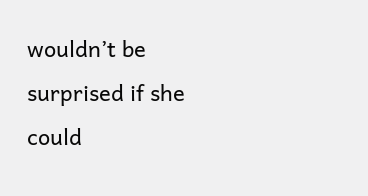wouldn’t be surprised if she could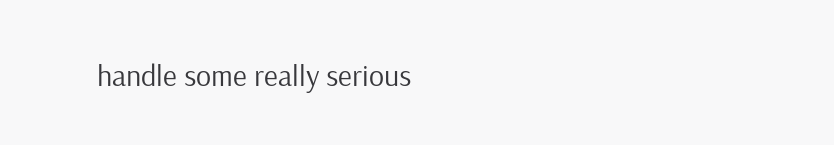handle some really serious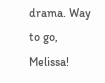drama. Way to go, Melissa!